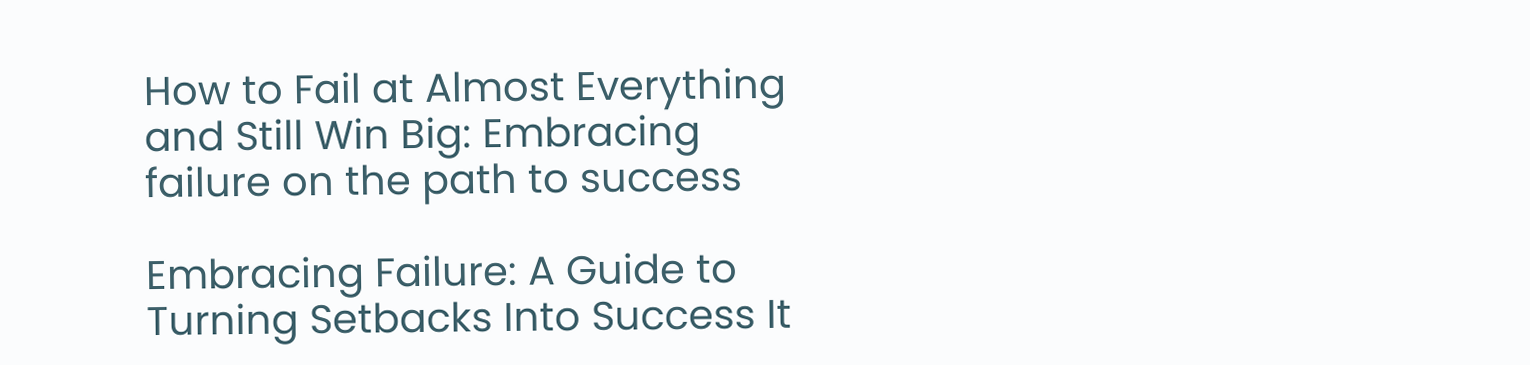How to Fail at Almost Everything and Still Win Big: Embracing failure on the path to success

Embracing Failure: A Guide to Turning Setbacks Into Success It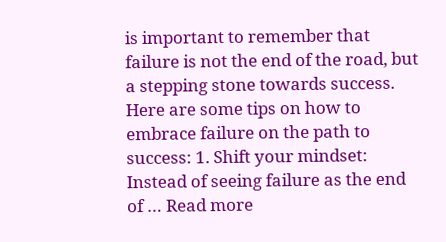is important to remember that failure is not the end of the road, but a stepping stone towards success. Here are some tips on how to embrace failure on the path to success: 1. Shift your mindset: Instead of seeing failure as the end of … Read more